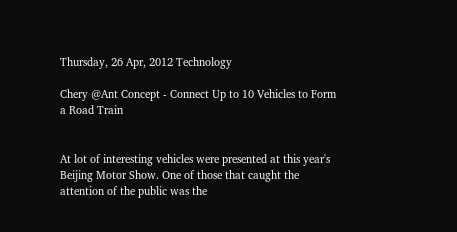Thursday, 26 Apr, 2012 Technology

Chery @Ant Concept - Connect Up to 10 Vehicles to Form a Road Train


At lot of interesting vehicles were presented at this year's Beijing Motor Show. One of those that caught the attention of the public was the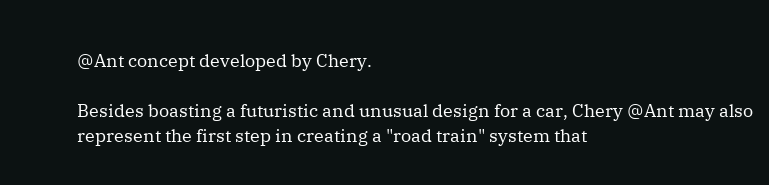@Ant concept developed by Chery.

Besides boasting a futuristic and unusual design for a car, Chery @Ant may also represent the first step in creating a "road train" system that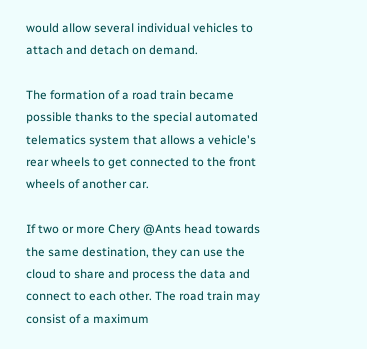would allow several individual vehicles to attach and detach on demand.

The formation of a road train became possible thanks to the special automated telematics system that allows a vehicle's rear wheels to get connected to the front wheels of another car.

If two or more Chery @Ants head towards the same destination, they can use the cloud to share and process the data and connect to each other. The road train may consist of a maximum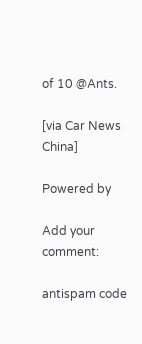of 10 @Ants.

[via Car News China]

Powered by

Add your comment:

antispam code